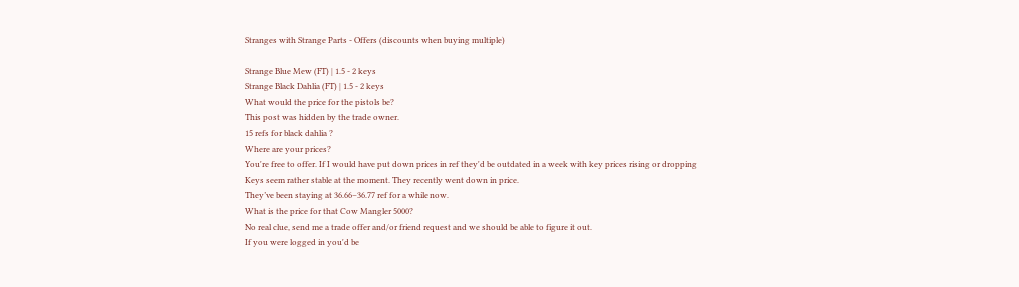Stranges with Strange Parts - Offers (discounts when buying multiple)

Strange Blue Mew (FT) | 1.5 - 2 keys
Strange Black Dahlia (FT) | 1.5 - 2 keys
What would the price for the pistols be?
This post was hidden by the trade owner.
15 refs for black dahlia ?
Where are your prices?
You're free to offer. If I would have put down prices in ref they'd be outdated in a week with key prices rising or dropping
Keys seem rather stable at the moment. They recently went down in price.
They’ve been staying at 36.66–36.77 ref for a while now.
What is the price for that Cow Mangler 5000?
No real clue, send me a trade offer and/or friend request and we should be able to figure it out.
If you were logged in you'd be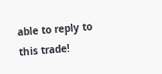able to reply to this trade!